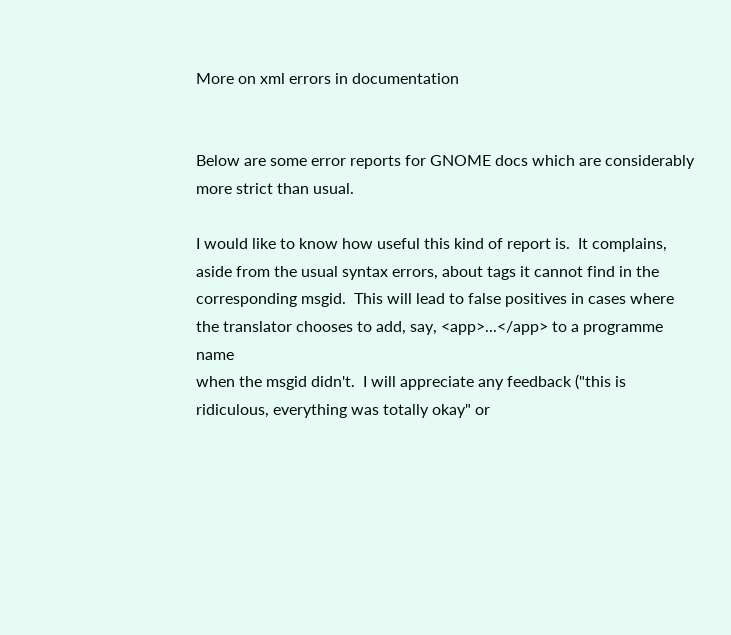More on xml errors in documentation


Below are some error reports for GNOME docs which are considerably
more strict than usual.

I would like to know how useful this kind of report is.  It complains,
aside from the usual syntax errors, about tags it cannot find in the
corresponding msgid.  This will lead to false positives in cases where
the translator chooses to add, say, <app>...</app> to a programme name
when the msgid didn't.  I will appreciate any feedback ("this is
ridiculous, everything was totally okay" or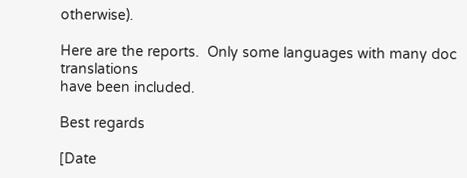otherwise).

Here are the reports.  Only some languages with many doc translations
have been included.

Best regards

[Date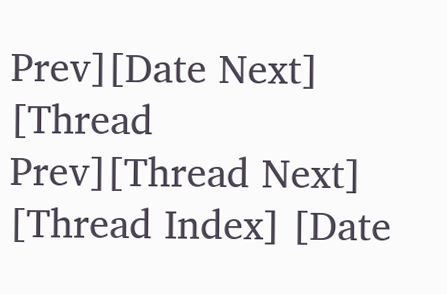Prev][Date Next]   [Thread Prev][Thread Next]   [Thread Index] [Date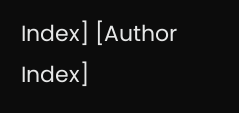Index] [Author Index]